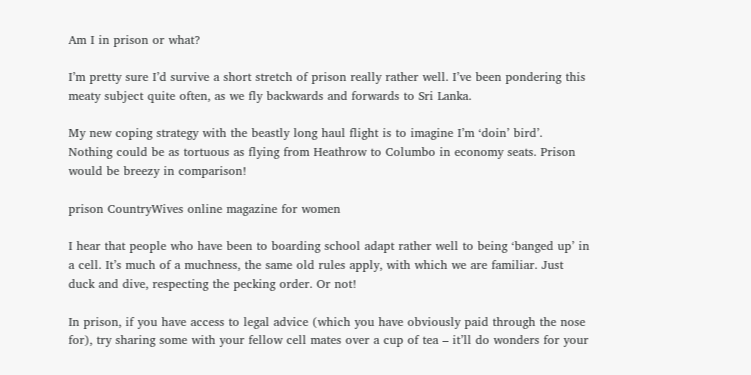Am I in prison or what?

I’m pretty sure I’d survive a short stretch of prison really rather well. I’ve been pondering this meaty subject quite often, as we fly backwards and forwards to Sri Lanka.

My new coping strategy with the beastly long haul flight is to imagine I’m ‘doin’ bird’. Nothing could be as tortuous as flying from Heathrow to Columbo in economy seats. Prison would be breezy in comparison!

prison CountryWives online magazine for women

I hear that people who have been to boarding school adapt rather well to being ‘banged up’ in a cell. It’s much of a muchness, the same old rules apply, with which we are familiar. Just duck and dive, respecting the pecking order. Or not!

In prison, if you have access to legal advice (which you have obviously paid through the nose for), try sharing some with your fellow cell mates over a cup of tea – it’ll do wonders for your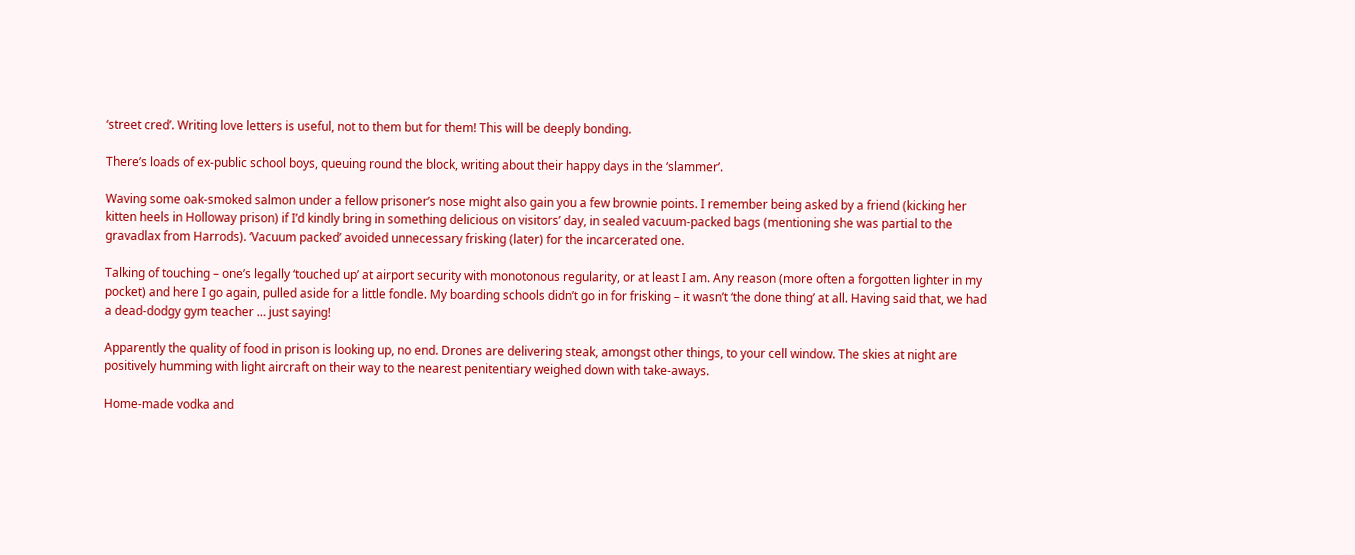‘street cred’. Writing love letters is useful, not to them but for them! This will be deeply bonding.

There’s loads of ex-public school boys, queuing round the block, writing about their happy days in the ‘slammer’.

Waving some oak-smoked salmon under a fellow prisoner’s nose might also gain you a few brownie points. I remember being asked by a friend (kicking her kitten heels in Holloway prison) if I’d kindly bring in something delicious on visitors’ day, in sealed vacuum-packed bags (mentioning she was partial to the gravadlax from Harrods). ‘Vacuum packed’ avoided unnecessary frisking (later) for the incarcerated one.

Talking of touching – one’s legally ‘touched up’ at airport security with monotonous regularity, or at least I am. Any reason (more often a forgotten lighter in my pocket) and here I go again, pulled aside for a little fondle. My boarding schools didn’t go in for frisking – it wasn’t ‘the done thing’ at all. Having said that, we had a dead-dodgy gym teacher … just saying!

Apparently the quality of food in prison is looking up, no end. Drones are delivering steak, amongst other things, to your cell window. The skies at night are positively humming with light aircraft on their way to the nearest penitentiary weighed down with take-aways.

Home-made vodka and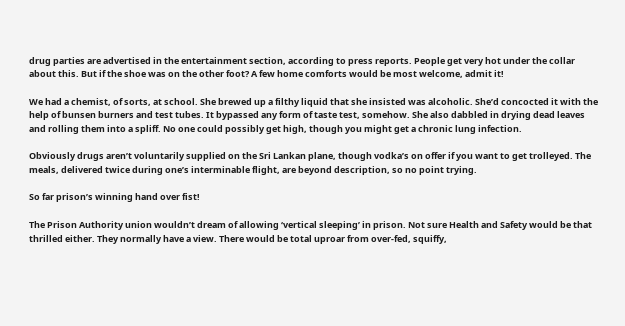drug parties are advertised in the entertainment section, according to press reports. People get very hot under the collar about this. But if the shoe was on the other foot? A few home comforts would be most welcome, admit it!

We had a chemist, of sorts, at school. She brewed up a filthy liquid that she insisted was alcoholic. She’d concocted it with the help of bunsen burners and test tubes. It bypassed any form of taste test, somehow. She also dabbled in drying dead leaves and rolling them into a spliff. No one could possibly get high, though you might get a chronic lung infection.

Obviously drugs aren’t voluntarily supplied on the Sri Lankan plane, though vodka’s on offer if you want to get trolleyed. The meals, delivered twice during one’s interminable flight, are beyond description, so no point trying.

So far prison’s winning hand over fist!

The Prison Authority union wouldn’t dream of allowing ‘vertical sleeping’ in prison. Not sure Health and Safety would be that thrilled either. They normally have a view. There would be total uproar from over-fed, squiffy,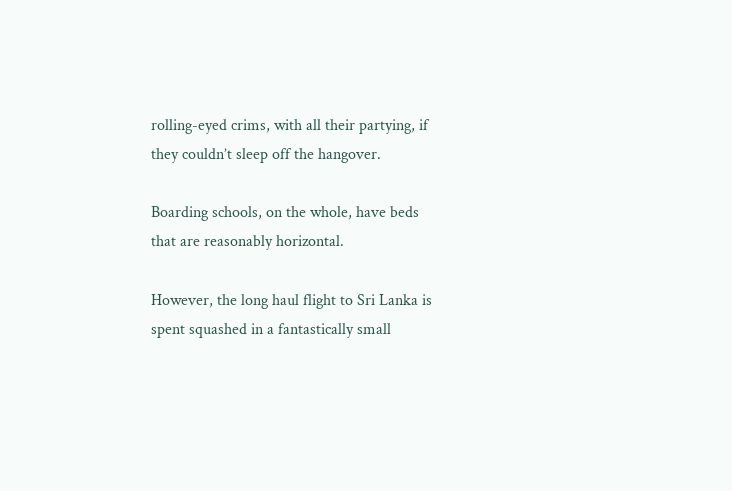rolling-eyed crims, with all their partying, if they couldn’t sleep off the hangover.

Boarding schools, on the whole, have beds that are reasonably horizontal.

However, the long haul flight to Sri Lanka is spent squashed in a fantastically small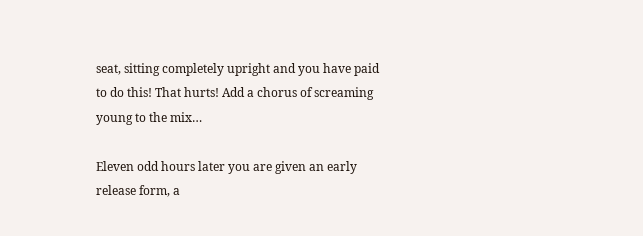seat, sitting completely upright and you have paid to do this! That hurts! Add a chorus of screaming young to the mix…

Eleven odd hours later you are given an early release form, a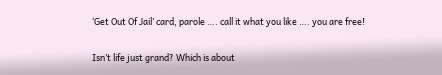‘Get Out Of Jail’ card, parole …. call it what you like …. you are free!

Isn’t life just grand? Which is about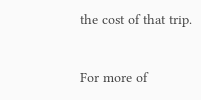the cost of that trip.


For more of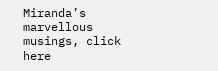Miranda’s marvellous musings, click here